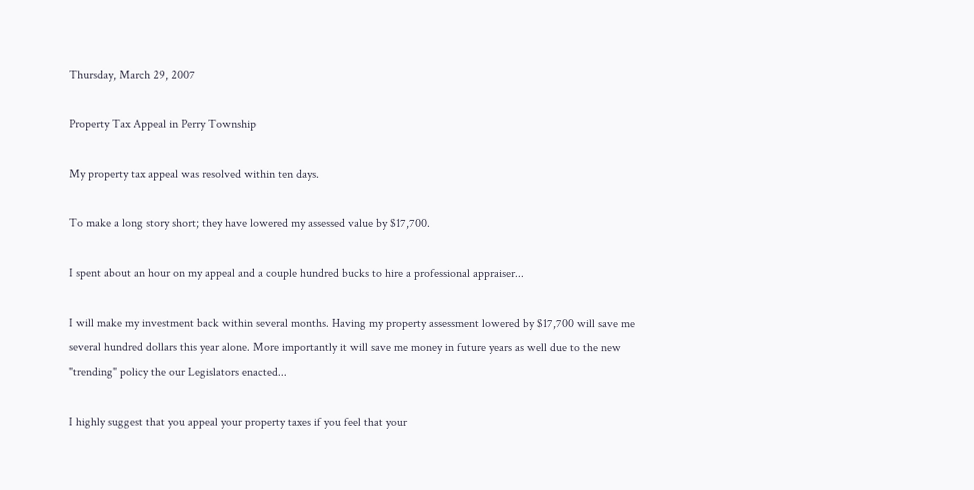Thursday, March 29, 2007

Property Tax Appeal in Perry Township

My property tax appeal was resolved within ten days.

To make a long story short; they have lowered my assessed value by $17,700.

I spent about an hour on my appeal and a couple hundred bucks to hire a professional appraiser...

I will make my investment back within several months. Having my property assessment lowered by $17,700 will save me several hundred dollars this year alone. More importantly it will save me money in future years as well due to the new "trending" policy the our Legislators enacted...

I highly suggest that you appeal your property taxes if you feel that your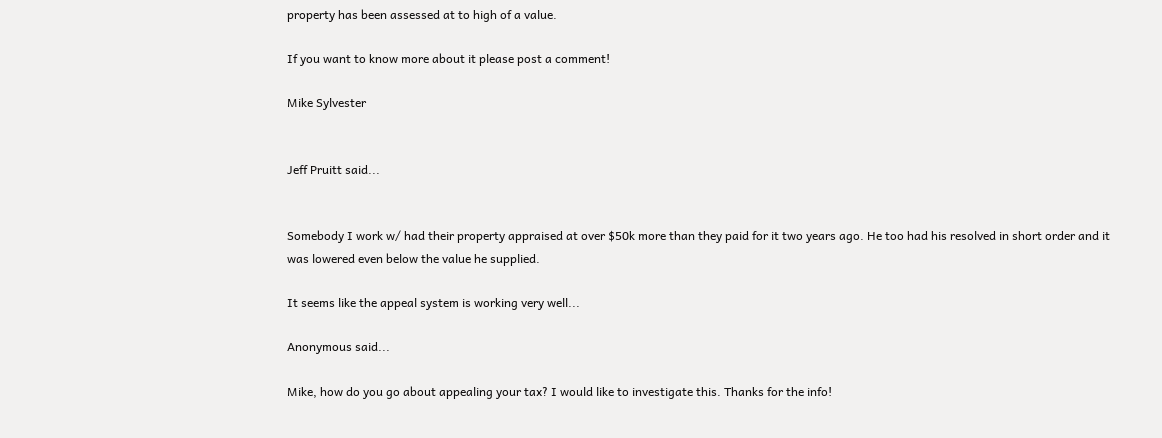property has been assessed at to high of a value.

If you want to know more about it please post a comment!

Mike Sylvester


Jeff Pruitt said...


Somebody I work w/ had their property appraised at over $50k more than they paid for it two years ago. He too had his resolved in short order and it was lowered even below the value he supplied.

It seems like the appeal system is working very well...

Anonymous said...

Mike, how do you go about appealing your tax? I would like to investigate this. Thanks for the info!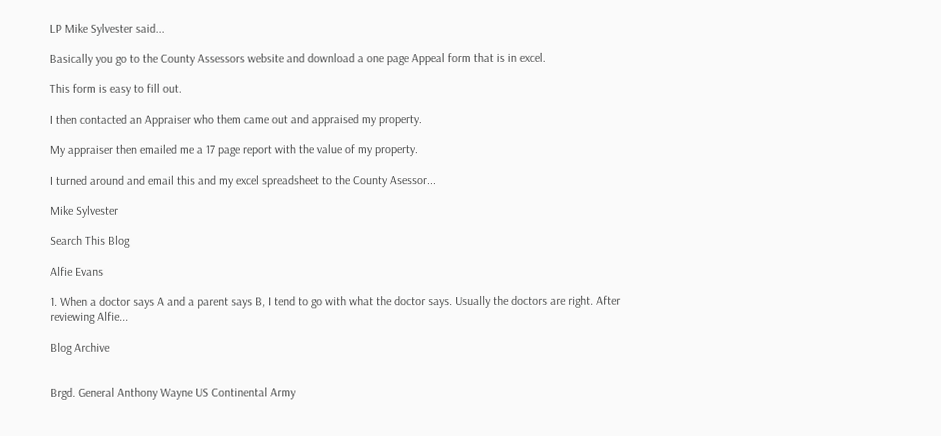LP Mike Sylvester said...

Basically you go to the County Assessors website and download a one page Appeal form that is in excel.

This form is easy to fill out.

I then contacted an Appraiser who them came out and appraised my property.

My appraiser then emailed me a 17 page report with the value of my property.

I turned around and email this and my excel spreadsheet to the County Asessor...

Mike Sylvester

Search This Blog

Alfie Evans

1. When a doctor says A and a parent says B, I tend to go with what the doctor says. Usually the doctors are right. After reviewing Alfie...

Blog Archive


Brgd. General Anthony Wayne US Continental Army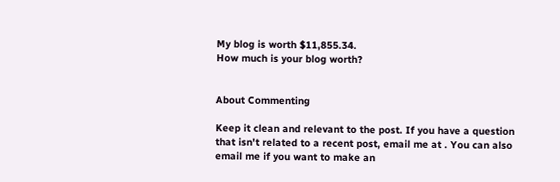My blog is worth $11,855.34.
How much is your blog worth?


About Commenting

Keep it clean and relevant to the post. If you have a question that isn't related to a recent post, email me at . You can also email me if you want to make an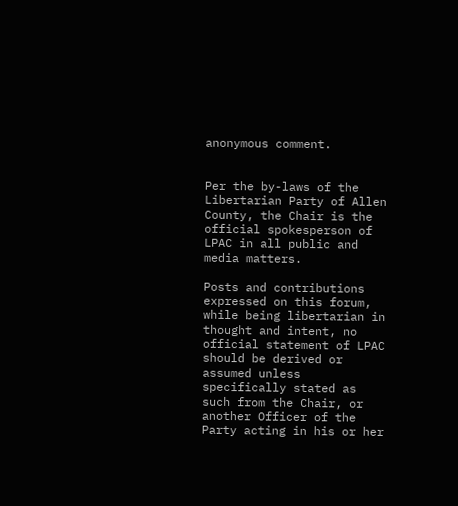anonymous comment.


Per the by-laws of the Libertarian Party of Allen County, the Chair is the official spokesperson of LPAC in all public and media matters.

Posts and contributions expressed on this forum, while being libertarian in thought and intent, no official statement of LPAC should be derived or assumed unless specifically stated as such from the Chair, or another Officer of the Party acting in his or her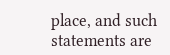place, and such statements are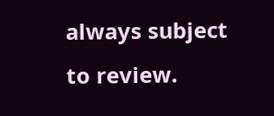always subject to review.